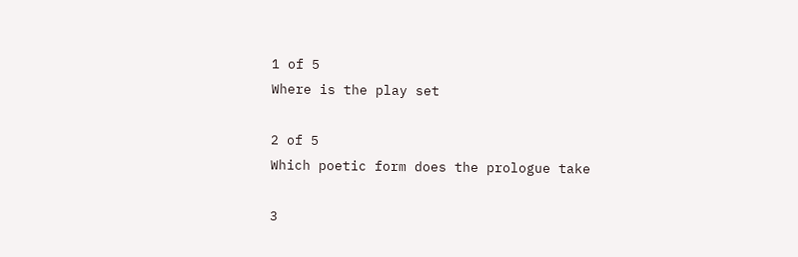1 of 5
Where is the play set

2 of 5
Which poetic form does the prologue take

3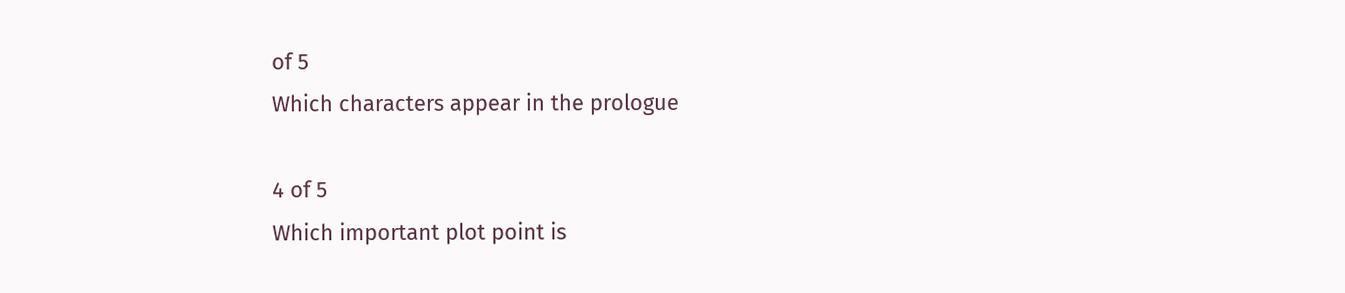of 5
Which characters appear in the prologue

4 of 5
Which important plot point is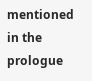mentioned in the prologue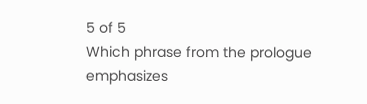5 of 5
Which phrase from the prologue emphasizes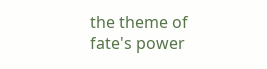the theme of fate's power